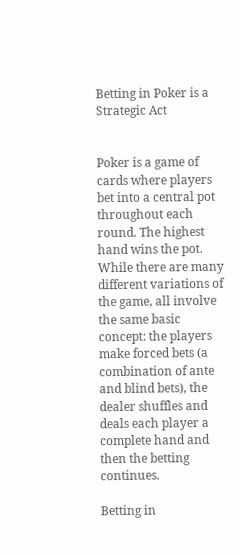Betting in Poker is a Strategic Act


Poker is a game of cards where players bet into a central pot throughout each round. The highest hand wins the pot. While there are many different variations of the game, all involve the same basic concept: the players make forced bets (a combination of ante and blind bets), the dealer shuffles and deals each player a complete hand and then the betting continues.

Betting in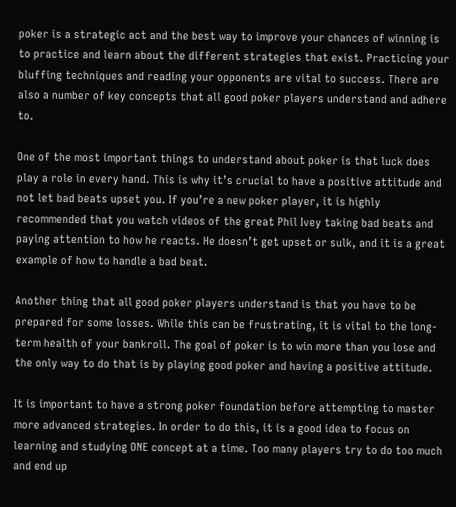poker is a strategic act and the best way to improve your chances of winning is to practice and learn about the different strategies that exist. Practicing your bluffing techniques and reading your opponents are vital to success. There are also a number of key concepts that all good poker players understand and adhere to.

One of the most important things to understand about poker is that luck does play a role in every hand. This is why it’s crucial to have a positive attitude and not let bad beats upset you. If you’re a new poker player, it is highly recommended that you watch videos of the great Phil Ivey taking bad beats and paying attention to how he reacts. He doesn’t get upset or sulk, and it is a great example of how to handle a bad beat.

Another thing that all good poker players understand is that you have to be prepared for some losses. While this can be frustrating, it is vital to the long-term health of your bankroll. The goal of poker is to win more than you lose and the only way to do that is by playing good poker and having a positive attitude.

It is important to have a strong poker foundation before attempting to master more advanced strategies. In order to do this, it is a good idea to focus on learning and studying ONE concept at a time. Too many players try to do too much and end up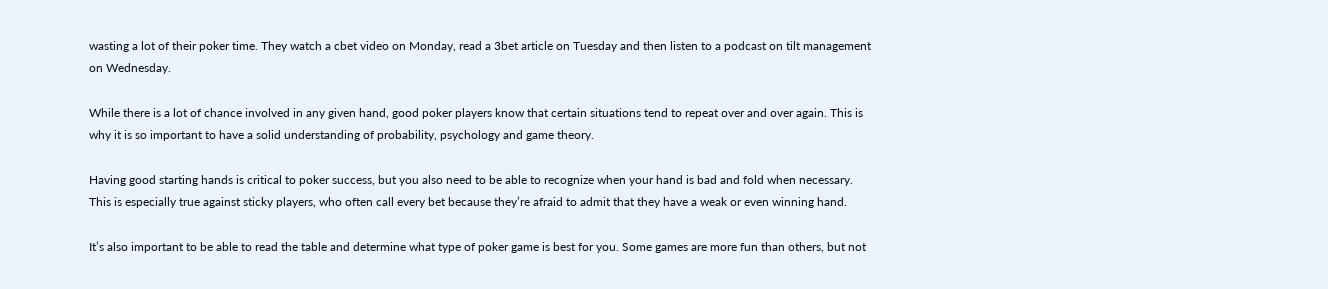wasting a lot of their poker time. They watch a cbet video on Monday, read a 3bet article on Tuesday and then listen to a podcast on tilt management on Wednesday.

While there is a lot of chance involved in any given hand, good poker players know that certain situations tend to repeat over and over again. This is why it is so important to have a solid understanding of probability, psychology and game theory.

Having good starting hands is critical to poker success, but you also need to be able to recognize when your hand is bad and fold when necessary. This is especially true against sticky players, who often call every bet because they’re afraid to admit that they have a weak or even winning hand.

It’s also important to be able to read the table and determine what type of poker game is best for you. Some games are more fun than others, but not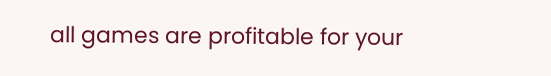all games are profitable for your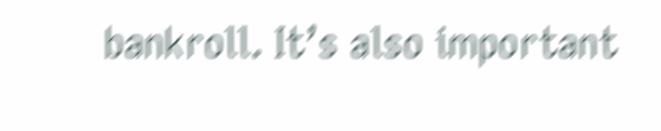bankroll. It’s also important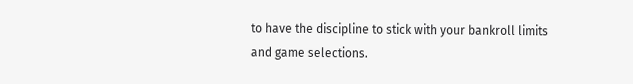to have the discipline to stick with your bankroll limits and game selections.